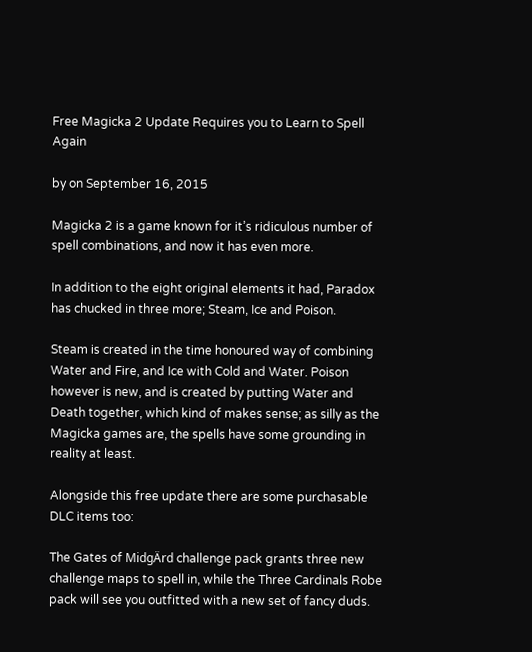Free Magicka 2 Update Requires you to Learn to Spell Again

by on September 16, 2015

Magicka 2 is a game known for it’s ridiculous number of spell combinations, and now it has even more.

In addition to the eight original elements it had, Paradox has chucked in three more; Steam, Ice and Poison.

Steam is created in the time honoured way of combining Water and Fire, and Ice with Cold and Water. Poison however is new, and is created by putting Water and Death together, which kind of makes sense; as silly as the Magicka games are, the spells have some grounding in reality at least.

Alongside this free update there are some purchasable DLC items too:

The Gates of MidgÄrd challenge pack grants three new challenge maps to spell in, while the Three Cardinals Robe pack will see you outfitted with a new set of fancy duds.